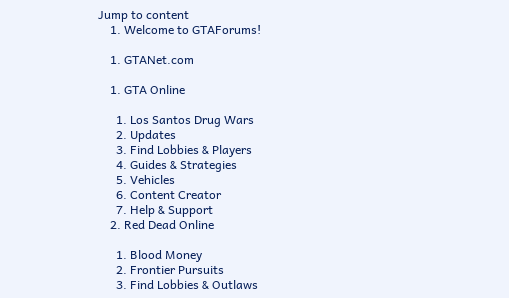Jump to content
    1. Welcome to GTAForums!

    1. GTANet.com

    1. GTA Online

      1. Los Santos Drug Wars
      2. Updates
      3. Find Lobbies & Players
      4. Guides & Strategies
      5. Vehicles
      6. Content Creator
      7. Help & Support
    2. Red Dead Online

      1. Blood Money
      2. Frontier Pursuits
      3. Find Lobbies & Outlaws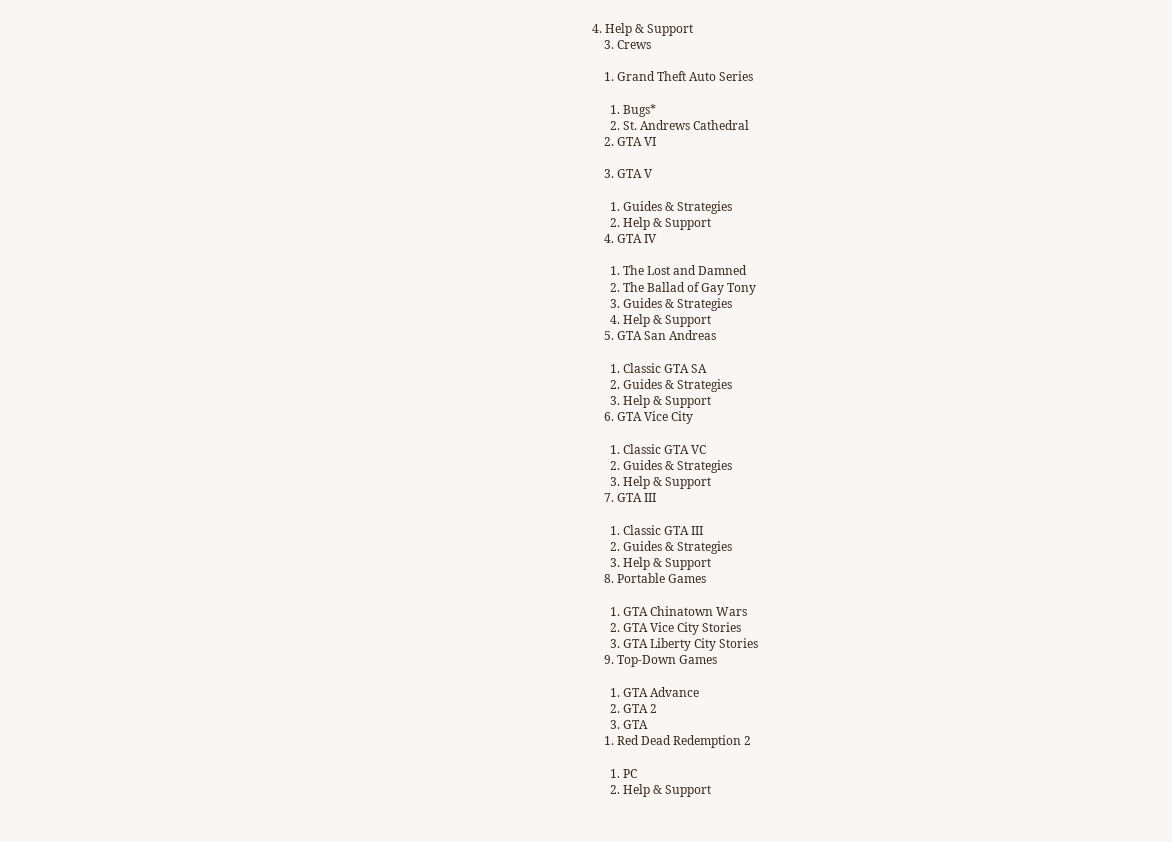4. Help & Support
    3. Crews

    1. Grand Theft Auto Series

      1. Bugs*
      2. St. Andrews Cathedral
    2. GTA VI

    3. GTA V

      1. Guides & Strategies
      2. Help & Support
    4. GTA IV

      1. The Lost and Damned
      2. The Ballad of Gay Tony
      3. Guides & Strategies
      4. Help & Support
    5. GTA San Andreas

      1. Classic GTA SA
      2. Guides & Strategies
      3. Help & Support
    6. GTA Vice City

      1. Classic GTA VC
      2. Guides & Strategies
      3. Help & Support
    7. GTA III

      1. Classic GTA III
      2. Guides & Strategies
      3. Help & Support
    8. Portable Games

      1. GTA Chinatown Wars
      2. GTA Vice City Stories
      3. GTA Liberty City Stories
    9. Top-Down Games

      1. GTA Advance
      2. GTA 2
      3. GTA
    1. Red Dead Redemption 2

      1. PC
      2. Help & Support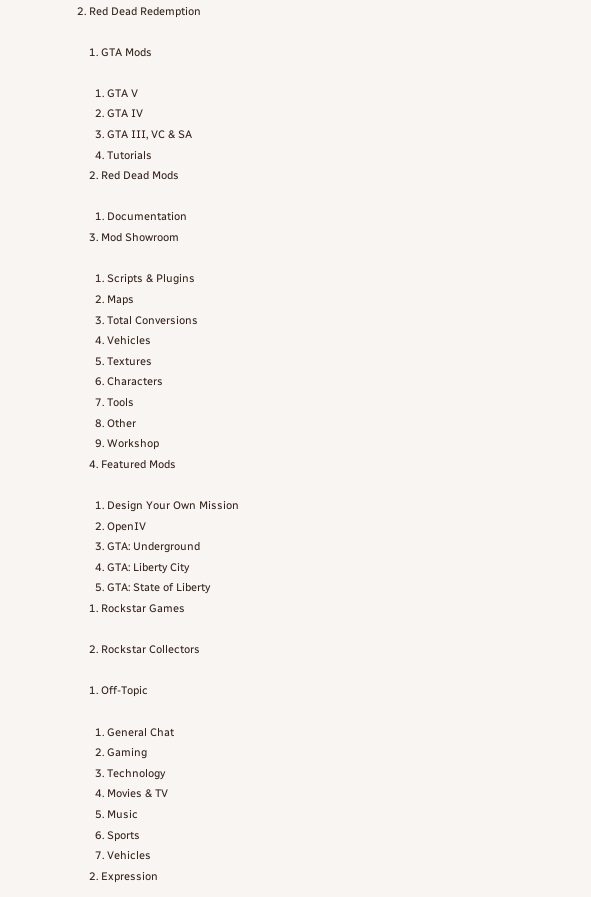2. Red Dead Redemption

    1. GTA Mods

      1. GTA V
      2. GTA IV
      3. GTA III, VC & SA
      4. Tutorials
    2. Red Dead Mods

      1. Documentation
    3. Mod Showroom

      1. Scripts & Plugins
      2. Maps
      3. Total Conversions
      4. Vehicles
      5. Textures
      6. Characters
      7. Tools
      8. Other
      9. Workshop
    4. Featured Mods

      1. Design Your Own Mission
      2. OpenIV
      3. GTA: Underground
      4. GTA: Liberty City
      5. GTA: State of Liberty
    1. Rockstar Games

    2. Rockstar Collectors

    1. Off-Topic

      1. General Chat
      2. Gaming
      3. Technology
      4. Movies & TV
      5. Music
      6. Sports
      7. Vehicles
    2. Expression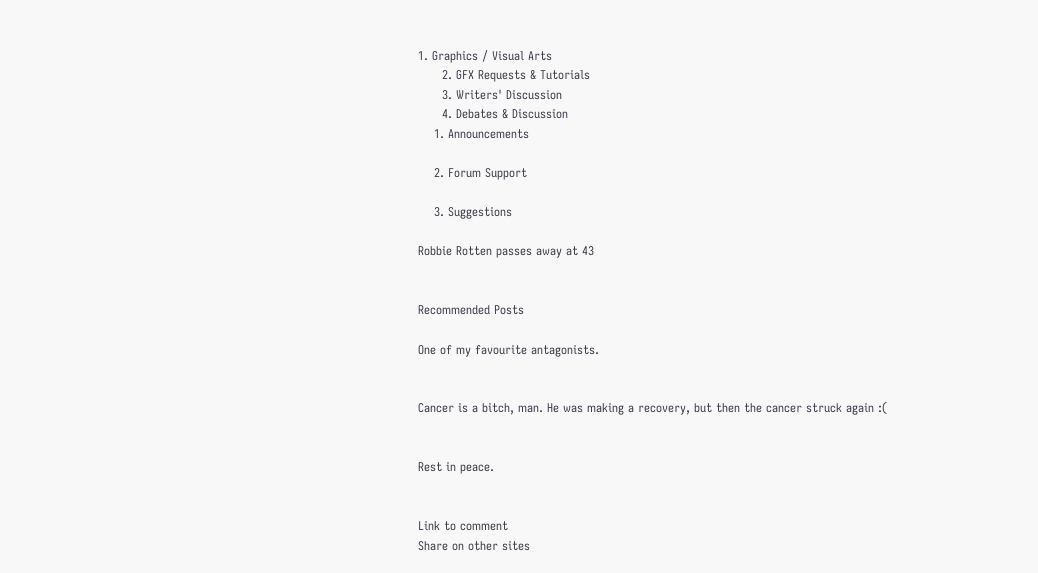1. Graphics / Visual Arts
      2. GFX Requests & Tutorials
      3. Writers' Discussion
      4. Debates & Discussion
    1. Announcements

    2. Forum Support

    3. Suggestions

Robbie Rotten passes away at 43


Recommended Posts

One of my favourite antagonists.


Cancer is a bitch, man. He was making a recovery, but then the cancer struck again :(


Rest in peace.


Link to comment
Share on other sites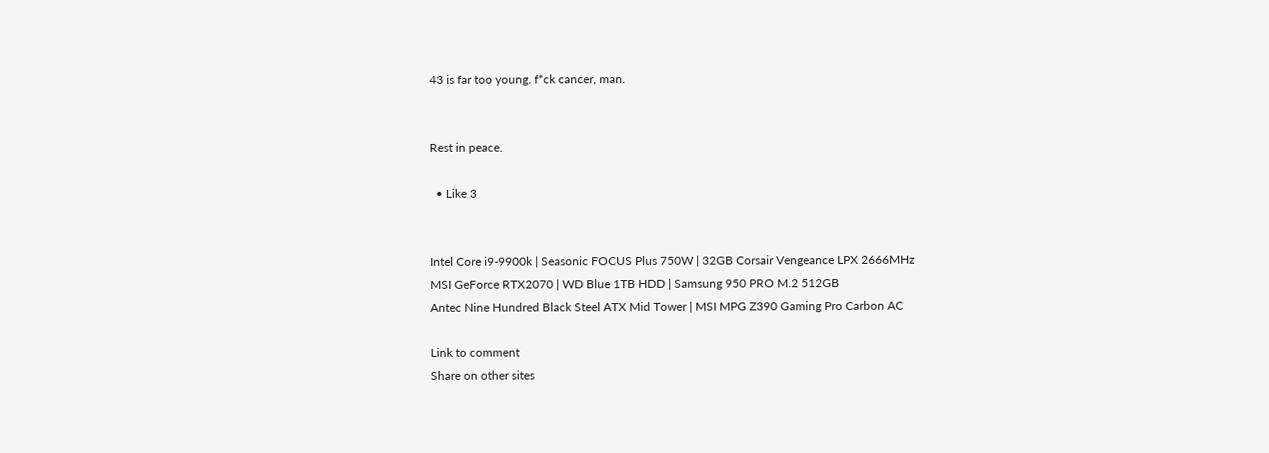43 is far too young. f*ck cancer, man.


Rest in peace.

  • Like 3


Intel Core i9-9900k | Seasonic FOCUS Plus 750W | 32GB Corsair Vengeance LPX 2666MHz
MSI GeForce RTX2070 | WD Blue 1TB HDD | Samsung 950 PRO M.2 512GB
Antec Nine Hundred Black Steel ATX Mid Tower | MSI MPG Z390 Gaming Pro Carbon AC

Link to comment
Share on other sites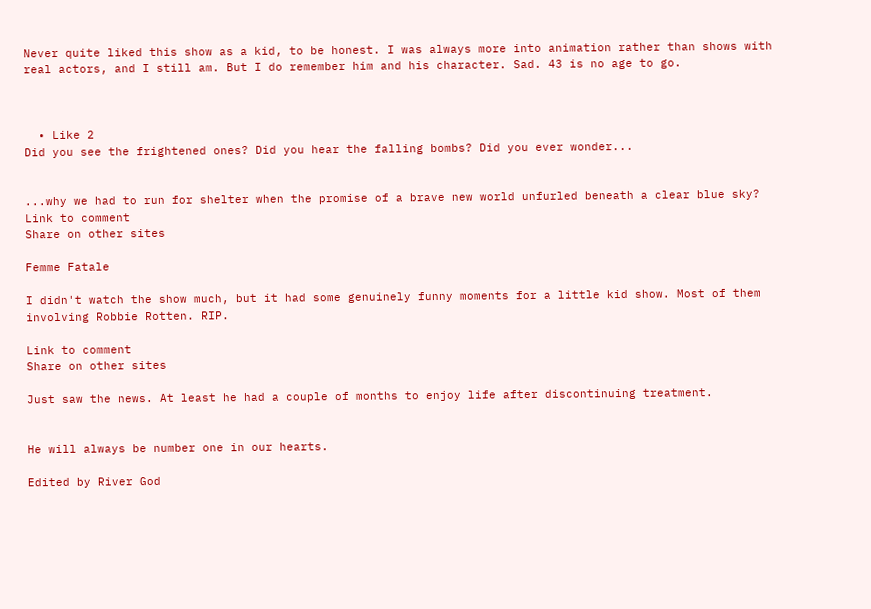Never quite liked this show as a kid, to be honest. I was always more into animation rather than shows with real actors, and I still am. But I do remember him and his character. Sad. 43 is no age to go.



  • Like 2
Did you see the frightened ones? Did you hear the falling bombs? Did you ever wonder...


...why we had to run for shelter when the promise of a brave new world unfurled beneath a clear blue sky?
Link to comment
Share on other sites

Femme Fatale

I didn't watch the show much, but it had some genuinely funny moments for a little kid show. Most of them involving Robbie Rotten. RIP.

Link to comment
Share on other sites

Just saw the news. At least he had a couple of months to enjoy life after discontinuing treatment.


He will always be number one in our hearts.

Edited by River God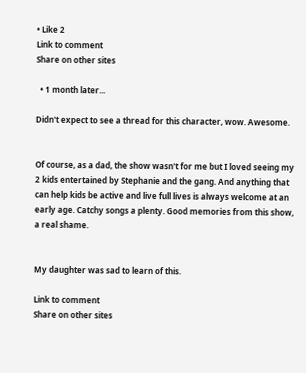• Like 2
Link to comment
Share on other sites

  • 1 month later...

Didn't expect to see a thread for this character, wow. Awesome.


Of course, as a dad, the show wasn't for me but I loved seeing my 2 kids entertained by Stephanie and the gang. And anything that can help kids be active and live full lives is always welcome at an early age. Catchy songs a plenty. Good memories from this show, a real shame.


My daughter was sad to learn of this.

Link to comment
Share on other sites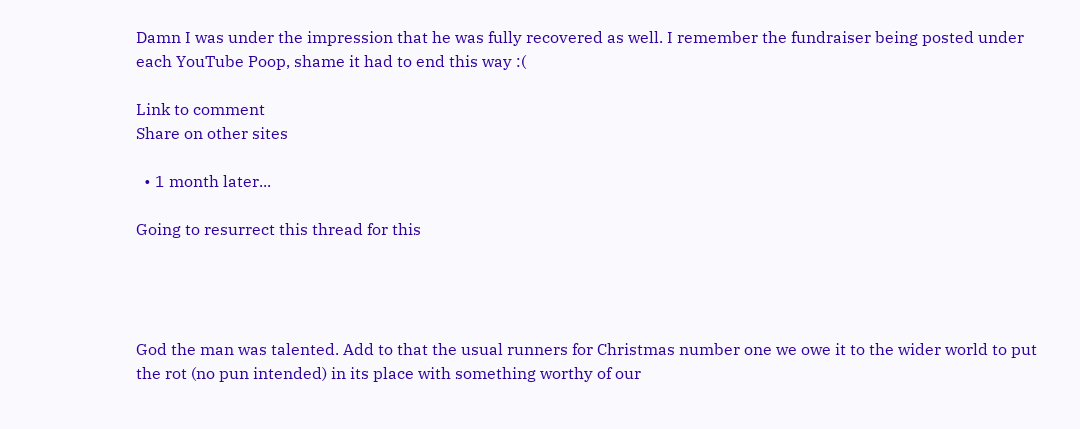Damn I was under the impression that he was fully recovered as well. I remember the fundraiser being posted under each YouTube Poop, shame it had to end this way :(

Link to comment
Share on other sites

  • 1 month later...

Going to resurrect this thread for this




God the man was talented. Add to that the usual runners for Christmas number one we owe it to the wider world to put the rot (no pun intended) in its place with something worthy of our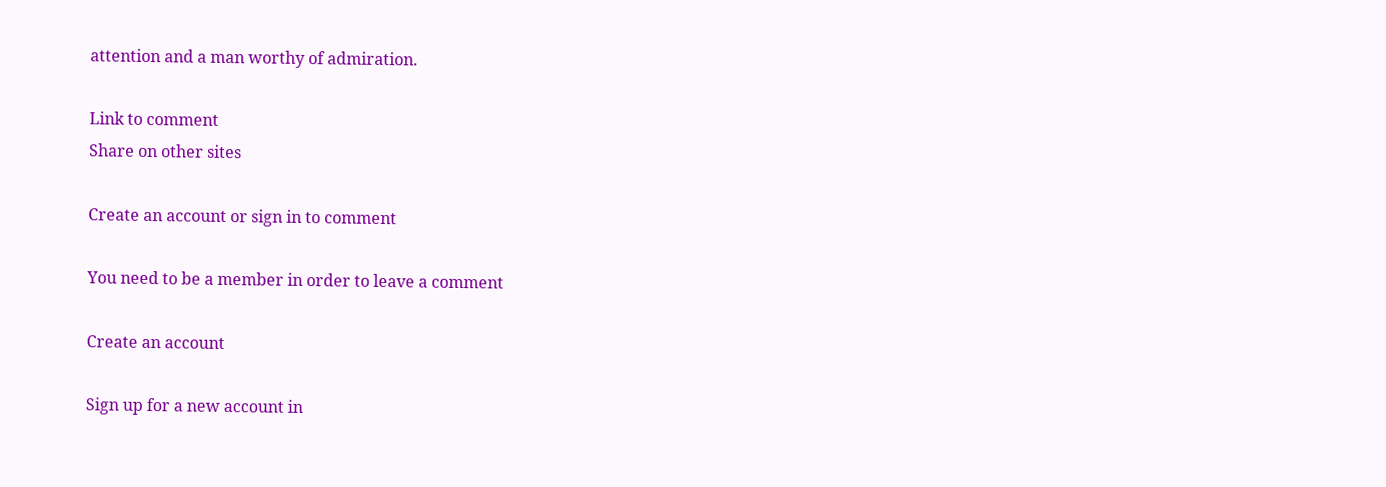attention and a man worthy of admiration.

Link to comment
Share on other sites

Create an account or sign in to comment

You need to be a member in order to leave a comment

Create an account

Sign up for a new account in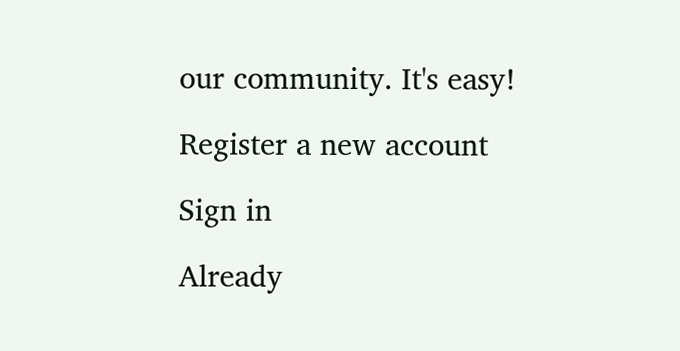our community. It's easy!

Register a new account

Sign in

Already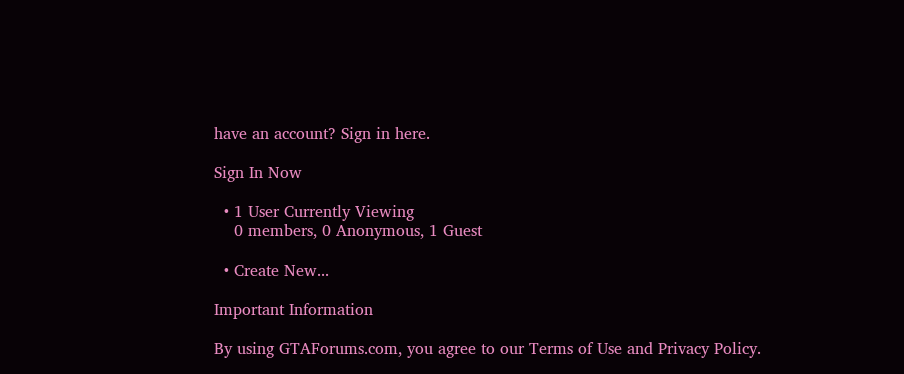have an account? Sign in here.

Sign In Now

  • 1 User Currently Viewing
    0 members, 0 Anonymous, 1 Guest

  • Create New...

Important Information

By using GTAForums.com, you agree to our Terms of Use and Privacy Policy.